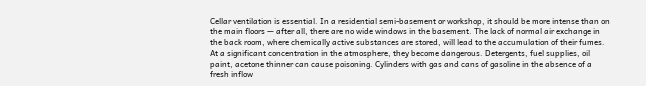Cellar ventilation is essential. In a residential semi-basement or workshop, it should be more intense than on the main floors — after all, there are no wide windows in the basement. The lack of normal air exchange in the back room, where chemically active substances are stored, will lead to the accumulation of their fumes. At a significant concentration in the atmosphere, they become dangerous. Detergents, fuel supplies, oil paint, acetone thinner can cause poisoning. Cylinders with gas and cans of gasoline in the absence of a fresh inflow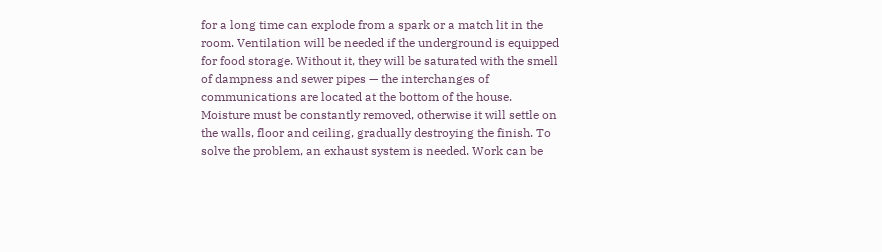for a long time can explode from a spark or a match lit in the room. Ventilation will be needed if the underground is equipped for food storage. Without it, they will be saturated with the smell of dampness and sewer pipes — the interchanges of communications are located at the bottom of the house. Moisture must be constantly removed, otherwise it will settle on the walls, floor and ceiling, gradually destroying the finish. To solve the problem, an exhaust system is needed. Work can be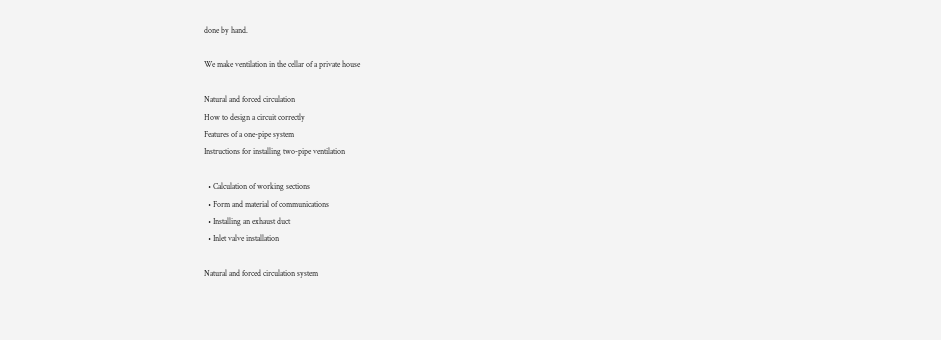done by hand.

We make ventilation in the cellar of a private house

Natural and forced circulation
How to design a circuit correctly
Features of a one-pipe system
Instructions for installing two-pipe ventilation

  • Calculation of working sections
  • Form and material of communications
  • Installing an exhaust duct
  • Inlet valve installation

Natural and forced circulation system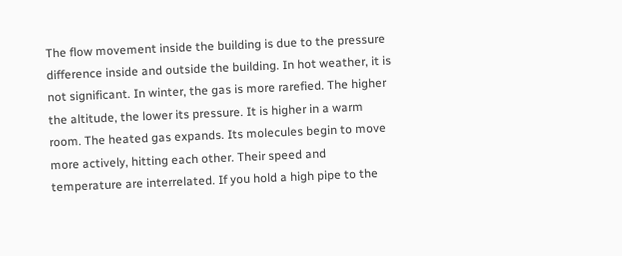The flow movement inside the building is due to the pressure difference inside and outside the building. In hot weather, it is not significant. In winter, the gas is more rarefied. The higher the altitude, the lower its pressure. It is higher in a warm room. The heated gas expands. Its molecules begin to move more actively, hitting each other. Their speed and temperature are interrelated. If you hold a high pipe to the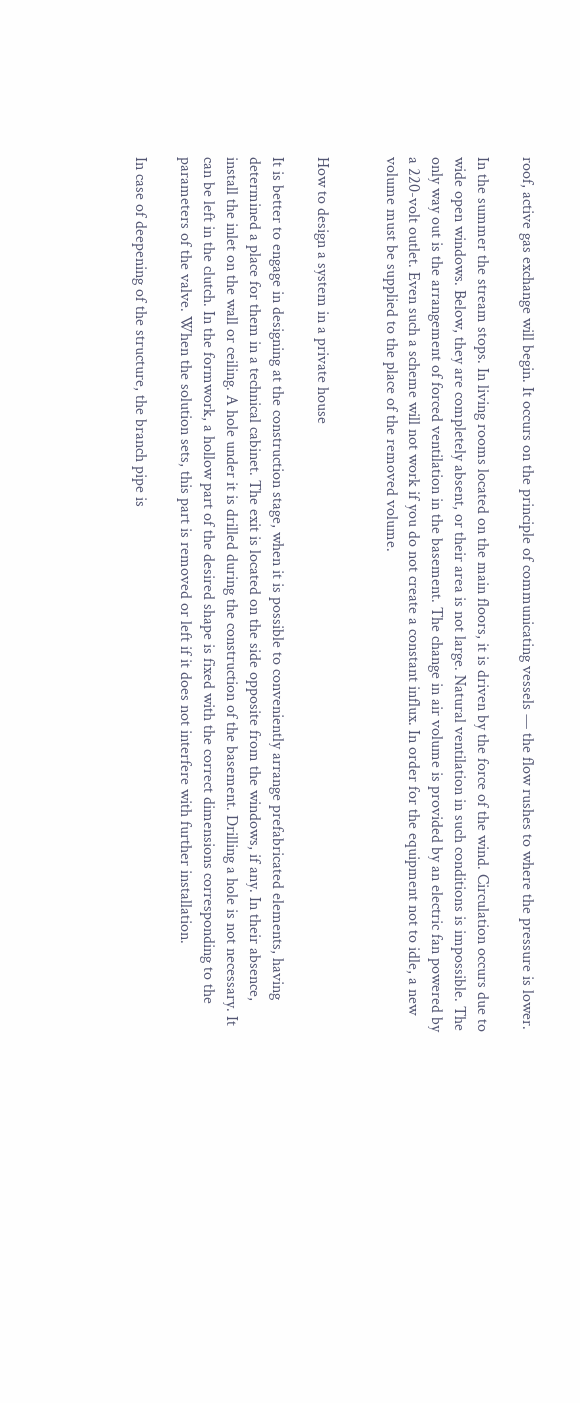roof, active gas exchange will begin. It occurs on the principle of communicating vessels — the flow rushes to where the pressure is lower.

In the summer the stream stops. In living rooms located on the main floors, it is driven by the force of the wind. Circulation occurs due to wide open windows. Below, they are completely absent, or their area is not large. Natural ventilation in such conditions is impossible. The only way out is the arrangement of forced ventilation in the basement. The change in air volume is provided by an electric fan powered by a 220-volt outlet. Even such a scheme will not work if you do not create a constant influx. In order for the equipment not to idle, a new volume must be supplied to the place of the removed volume.


How to design a system in a private house

It is better to engage in designing at the construction stage, when it is possible to conveniently arrange prefabricated elements, having determined a place for them in a technical cabinet. The exit is located on the side opposite from the windows, if any. In their absence, install the inlet on the wall or ceiling. A hole under it is drilled during the construction of the basement. Drilling a hole is not necessary. It can be left in the clutch. In the formwork, a hollow part of the desired shape is fixed with the correct dimensions corresponding to the parameters of the valve. When the solution sets, this part is removed or left if it does not interfere with further installation.

In case of deepening of the structure, the branch pipe is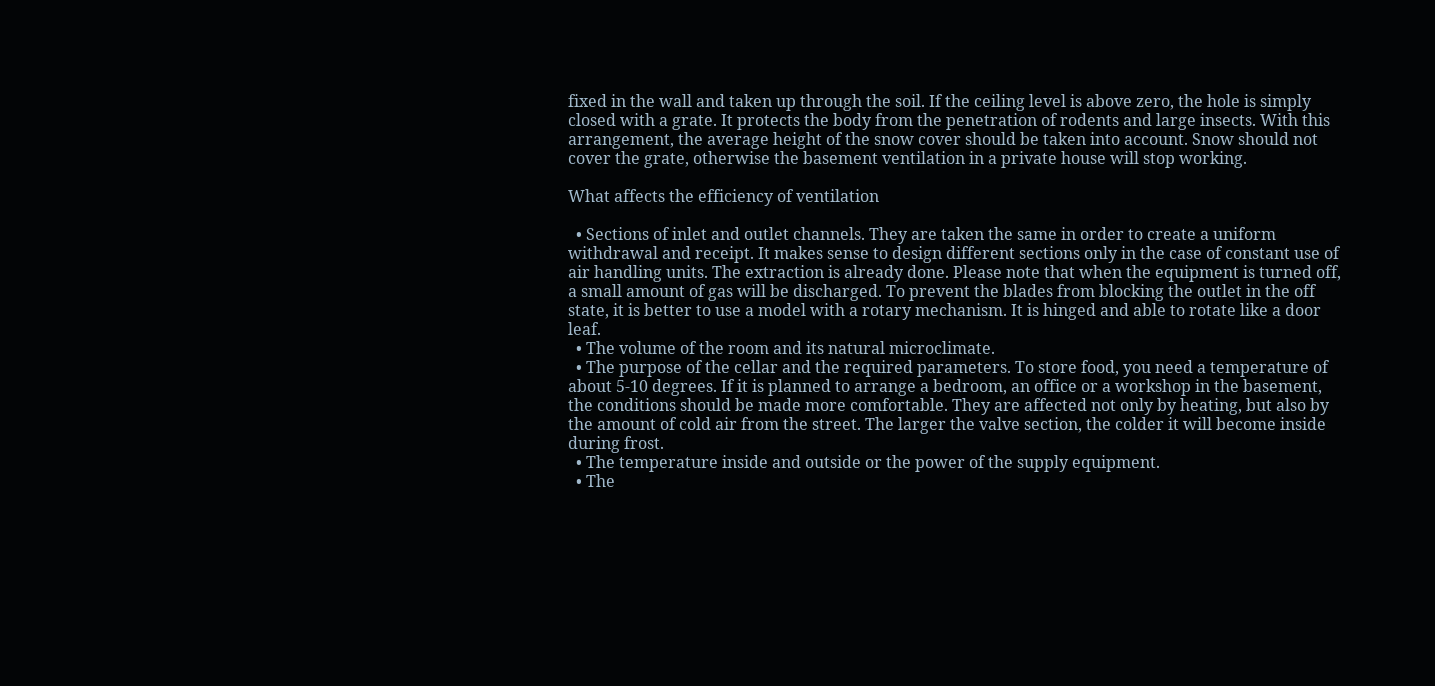fixed in the wall and taken up through the soil. If the ceiling level is above zero, the hole is simply closed with a grate. It protects the body from the penetration of rodents and large insects. With this arrangement, the average height of the snow cover should be taken into account. Snow should not cover the grate, otherwise the basement ventilation in a private house will stop working.

What affects the efficiency of ventilation

  • Sections of inlet and outlet channels. They are taken the same in order to create a uniform withdrawal and receipt. It makes sense to design different sections only in the case of constant use of air handling units. The extraction is already done. Please note that when the equipment is turned off, a small amount of gas will be discharged. To prevent the blades from blocking the outlet in the off state, it is better to use a model with a rotary mechanism. It is hinged and able to rotate like a door leaf.
  • The volume of the room and its natural microclimate.
  • The purpose of the cellar and the required parameters. To store food, you need a temperature of about 5-10 degrees. If it is planned to arrange a bedroom, an office or a workshop in the basement, the conditions should be made more comfortable. They are affected not only by heating, but also by the amount of cold air from the street. The larger the valve section, the colder it will become inside during frost.
  • The temperature inside and outside or the power of the supply equipment.
  • The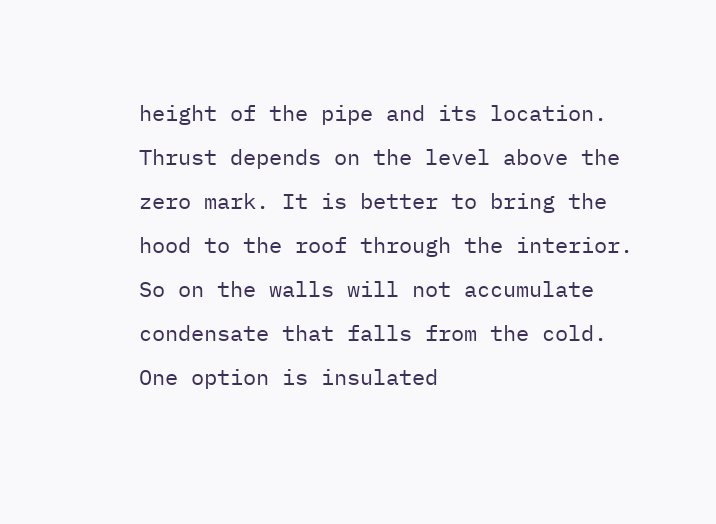height of the pipe and its location. Thrust depends on the level above the zero mark. It is better to bring the hood to the roof through the interior. So on the walls will not accumulate condensate that falls from the cold. One option is insulated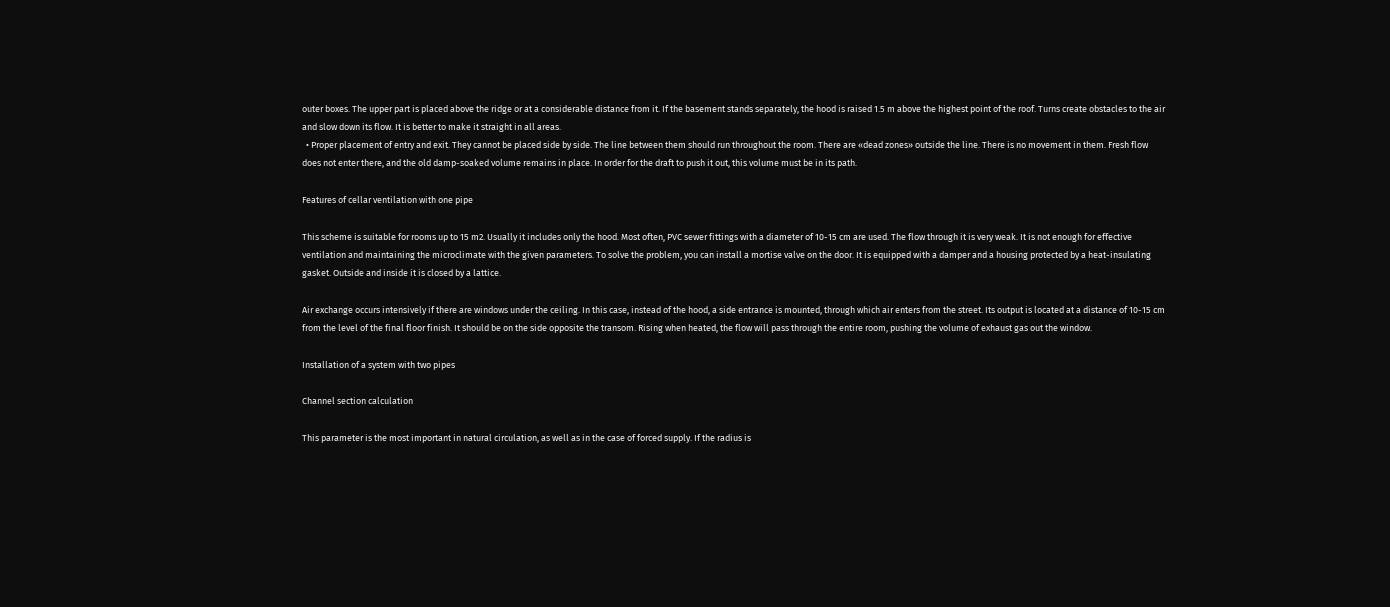outer boxes. The upper part is placed above the ridge or at a considerable distance from it. If the basement stands separately, the hood is raised 1.5 m above the highest point of the roof. Turns create obstacles to the air and slow down its flow. It is better to make it straight in all areas.
  • Proper placement of entry and exit. They cannot be placed side by side. The line between them should run throughout the room. There are «dead zones» outside the line. There is no movement in them. Fresh flow does not enter there, and the old damp-soaked volume remains in place. In order for the draft to push it out, this volume must be in its path.

Features of cellar ventilation with one pipe

This scheme is suitable for rooms up to 15 m2. Usually it includes only the hood. Most often, PVC sewer fittings with a diameter of 10-15 cm are used. The flow through it is very weak. It is not enough for effective ventilation and maintaining the microclimate with the given parameters. To solve the problem, you can install a mortise valve on the door. It is equipped with a damper and a housing protected by a heat-insulating gasket. Outside and inside it is closed by a lattice.

Air exchange occurs intensively if there are windows under the ceiling. In this case, instead of the hood, a side entrance is mounted, through which air enters from the street. Its output is located at a distance of 10-15 cm from the level of the final floor finish. It should be on the side opposite the transom. Rising when heated, the flow will pass through the entire room, pushing the volume of exhaust gas out the window.

Installation of a system with two pipes

Channel section calculation

This parameter is the most important in natural circulation, as well as in the case of forced supply. If the radius is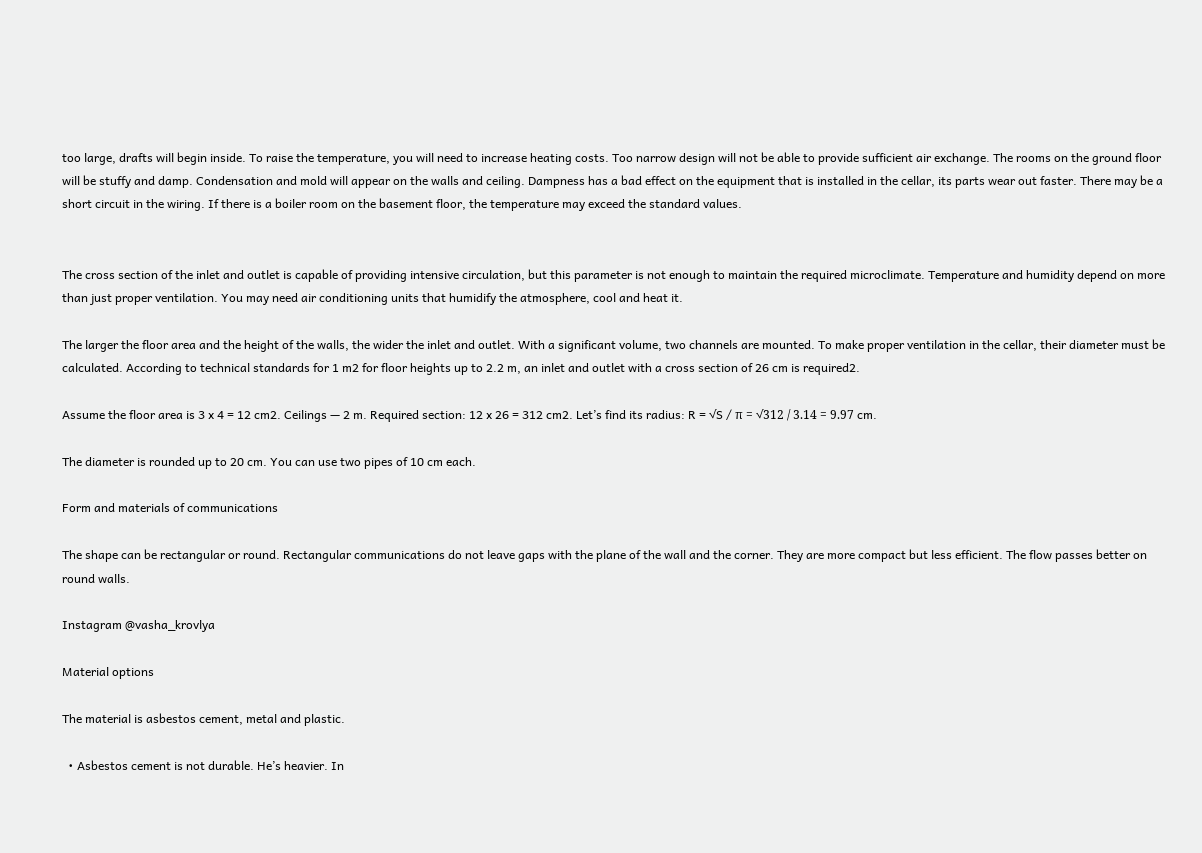too large, drafts will begin inside. To raise the temperature, you will need to increase heating costs. Too narrow design will not be able to provide sufficient air exchange. The rooms on the ground floor will be stuffy and damp. Condensation and mold will appear on the walls and ceiling. Dampness has a bad effect on the equipment that is installed in the cellar, its parts wear out faster. There may be a short circuit in the wiring. If there is a boiler room on the basement floor, the temperature may exceed the standard values.


The cross section of the inlet and outlet is capable of providing intensive circulation, but this parameter is not enough to maintain the required microclimate. Temperature and humidity depend on more than just proper ventilation. You may need air conditioning units that humidify the atmosphere, cool and heat it.

The larger the floor area and the height of the walls, the wider the inlet and outlet. With a significant volume, two channels are mounted. To make proper ventilation in the cellar, their diameter must be calculated. According to technical standards for 1 m2 for floor heights up to 2.2 m, an inlet and outlet with a cross section of 26 cm is required2.

Assume the floor area is 3 x 4 = 12 cm2. Ceilings — 2 m. Required section: 12 x 26 = 312 cm2. Let’s find its radius: R = √S / π = √312 / 3.14 = 9.97 cm.

The diameter is rounded up to 20 cm. You can use two pipes of 10 cm each.

Form and materials of communications

The shape can be rectangular or round. Rectangular communications do not leave gaps with the plane of the wall and the corner. They are more compact but less efficient. The flow passes better on round walls.

Instagram @vasha_krovlya

Material options

The material is asbestos cement, metal and plastic.

  • Asbestos cement is not durable. He’s heavier. In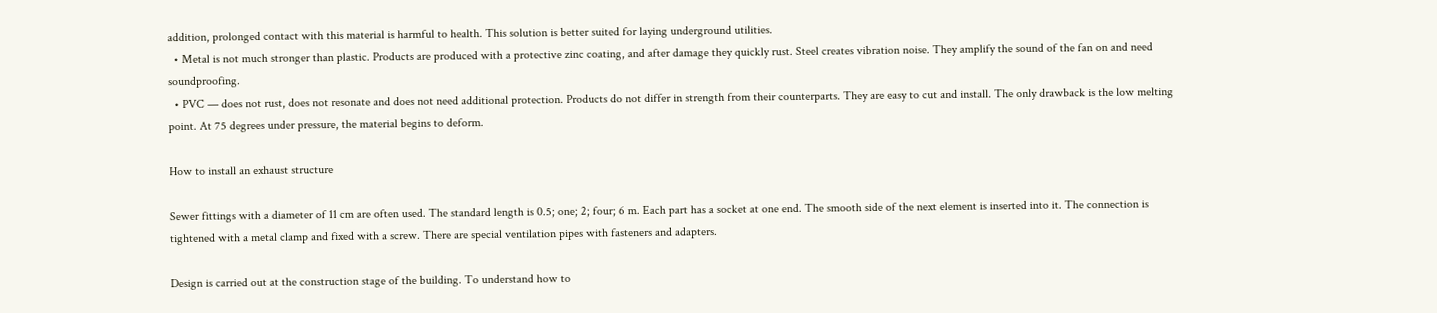addition, prolonged contact with this material is harmful to health. This solution is better suited for laying underground utilities.
  • Metal is not much stronger than plastic. Products are produced with a protective zinc coating, and after damage they quickly rust. Steel creates vibration noise. They amplify the sound of the fan on and need soundproofing.
  • PVC — does not rust, does not resonate and does not need additional protection. Products do not differ in strength from their counterparts. They are easy to cut and install. The only drawback is the low melting point. At 75 degrees under pressure, the material begins to deform.

How to install an exhaust structure

Sewer fittings with a diameter of 11 cm are often used. The standard length is 0.5; one; 2; four; 6 m. Each part has a socket at one end. The smooth side of the next element is inserted into it. The connection is tightened with a metal clamp and fixed with a screw. There are special ventilation pipes with fasteners and adapters.

Design is carried out at the construction stage of the building. To understand how to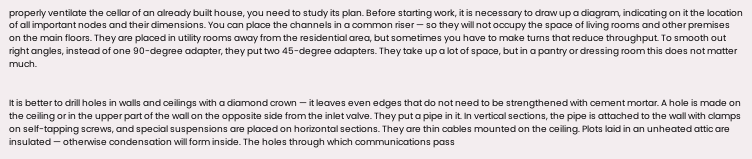properly ventilate the cellar of an already built house, you need to study its plan. Before starting work, it is necessary to draw up a diagram, indicating on it the location of all important nodes and their dimensions. You can place the channels in a common riser — so they will not occupy the space of living rooms and other premises on the main floors. They are placed in utility rooms away from the residential area, but sometimes you have to make turns that reduce throughput. To smooth out right angles, instead of one 90-degree adapter, they put two 45-degree adapters. They take up a lot of space, but in a pantry or dressing room this does not matter much.


It is better to drill holes in walls and ceilings with a diamond crown — it leaves even edges that do not need to be strengthened with cement mortar. A hole is made on the ceiling or in the upper part of the wall on the opposite side from the inlet valve. They put a pipe in it. In vertical sections, the pipe is attached to the wall with clamps on self-tapping screws, and special suspensions are placed on horizontal sections. They are thin cables mounted on the ceiling. Plots laid in an unheated attic are insulated — otherwise condensation will form inside. The holes through which communications pass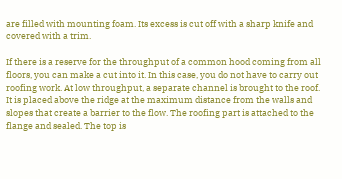are filled with mounting foam. Its excess is cut off with a sharp knife and covered with a trim.

If there is a reserve for the throughput of a common hood coming from all floors, you can make a cut into it. In this case, you do not have to carry out roofing work. At low throughput, a separate channel is brought to the roof. It is placed above the ridge at the maximum distance from the walls and slopes that create a barrier to the flow. The roofing part is attached to the flange and sealed. The top is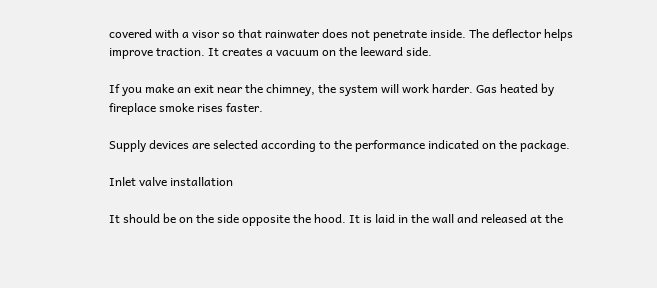covered with a visor so that rainwater does not penetrate inside. The deflector helps improve traction. It creates a vacuum on the leeward side.

If you make an exit near the chimney, the system will work harder. Gas heated by fireplace smoke rises faster.

Supply devices are selected according to the performance indicated on the package.

Inlet valve installation

It should be on the side opposite the hood. It is laid in the wall and released at the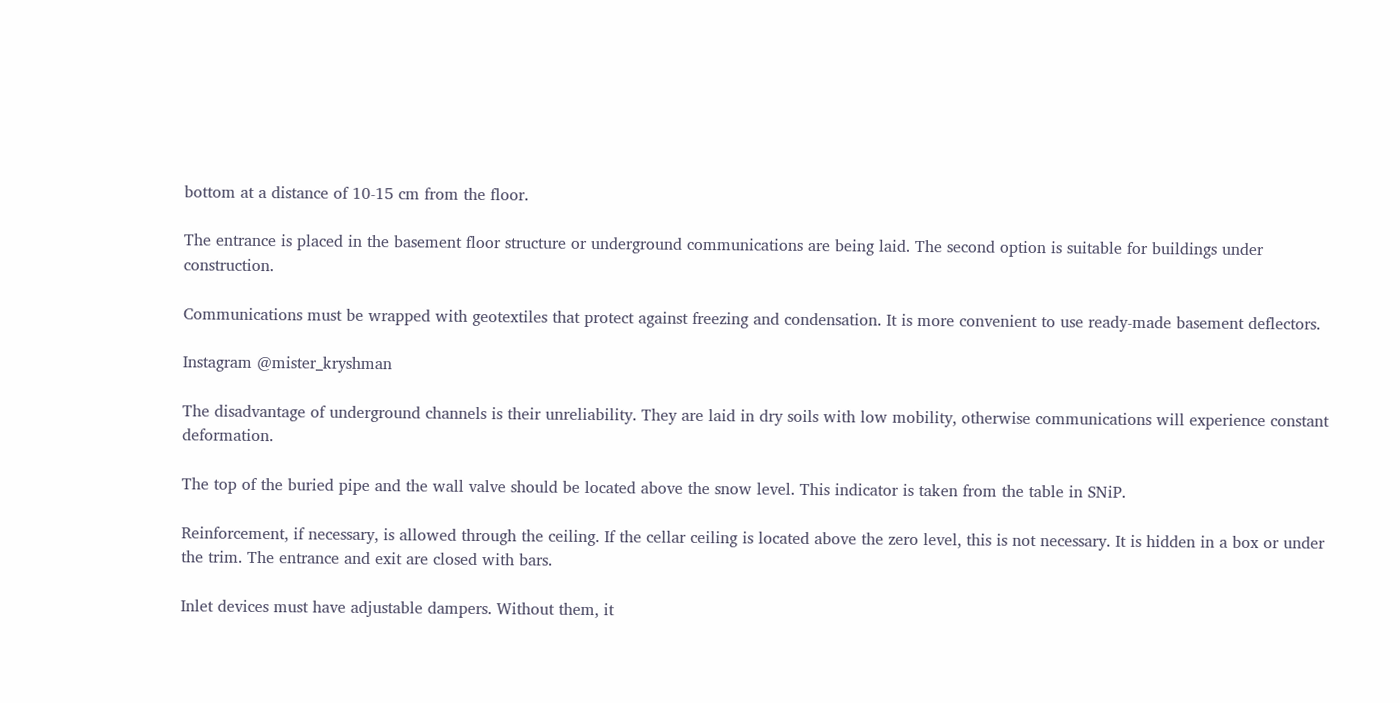bottom at a distance of 10-15 cm from the floor.

The entrance is placed in the basement floor structure or underground communications are being laid. The second option is suitable for buildings under construction.

Communications must be wrapped with geotextiles that protect against freezing and condensation. It is more convenient to use ready-made basement deflectors.

Instagram @mister_kryshman

The disadvantage of underground channels is their unreliability. They are laid in dry soils with low mobility, otherwise communications will experience constant deformation.

The top of the buried pipe and the wall valve should be located above the snow level. This indicator is taken from the table in SNiP.

Reinforcement, if necessary, is allowed through the ceiling. If the cellar ceiling is located above the zero level, this is not necessary. It is hidden in a box or under the trim. The entrance and exit are closed with bars.

Inlet devices must have adjustable dampers. Without them, it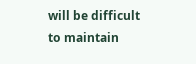will be difficult to maintain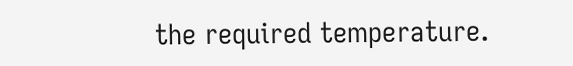the required temperature.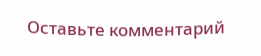Оставьте комментарий